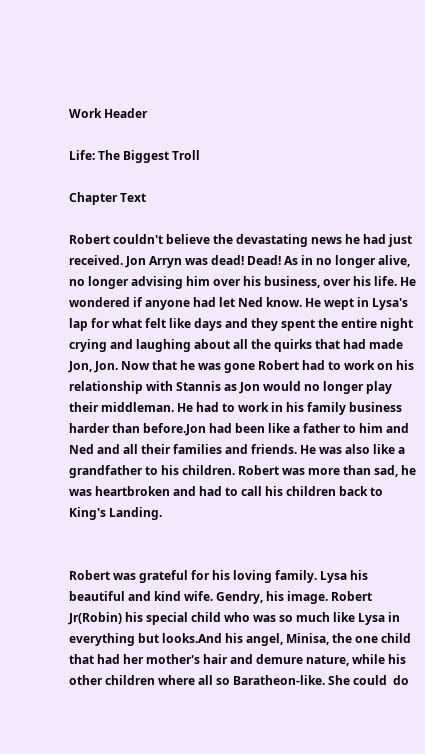Work Header

Life: The Biggest Troll

Chapter Text

Robert couldn't believe the devastating news he had just received. Jon Arryn was dead! Dead! As in no longer alive, no longer advising him over his business, over his life. He wondered if anyone had let Ned know. He wept in Lysa's lap for what felt like days and they spent the entire night crying and laughing about all the quirks that had made Jon, Jon. Now that he was gone Robert had to work on his relationship with Stannis as Jon would no longer play their middleman. He had to work in his family business harder than before.Jon had been like a father to him and Ned and all their families and friends. He was also like a grandfather to his children. Robert was more than sad, he was heartbroken and had to call his children back to King's Landing.


Robert was grateful for his loving family. Lysa his beautiful and kind wife. Gendry, his image. Robert Jr(Robin) his special child who was so much like Lysa in everything but looks.And his angel, Minisa, the one child that had her mother's hair and demure nature, while his other children where all so Baratheon-like. She could  do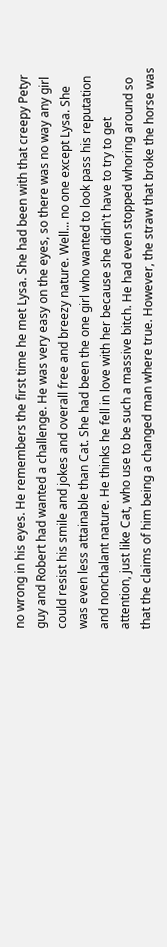no wrong in his eyes. He remembers the first time he met Lysa. She had been with that creepy Petyr guy and Robert had wanted a challenge. He was very easy on the eyes, so there was no way any girl could resist his smile and jokes and overall free and breezy nature. Well... no one except Lysa. She was even less attainable than Cat. She had been the one girl who wanted to look pass his reputation and nonchalant nature. He thinks he fell in love with her because she didn't have to try to get attention, just like Cat, who use to be such a massive bitch. He had even stopped whoring around so that the claims of him being a changed man where true. However, the straw that broke the horse was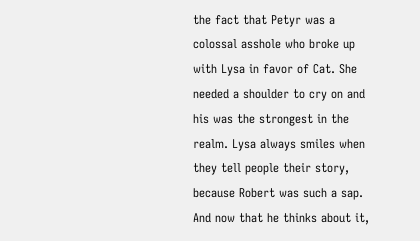the fact that Petyr was a colossal asshole who broke up with Lysa in favor of Cat. She needed a shoulder to cry on and his was the strongest in the realm. Lysa always smiles when they tell people their story, because Robert was such a sap. And now that he thinks about it,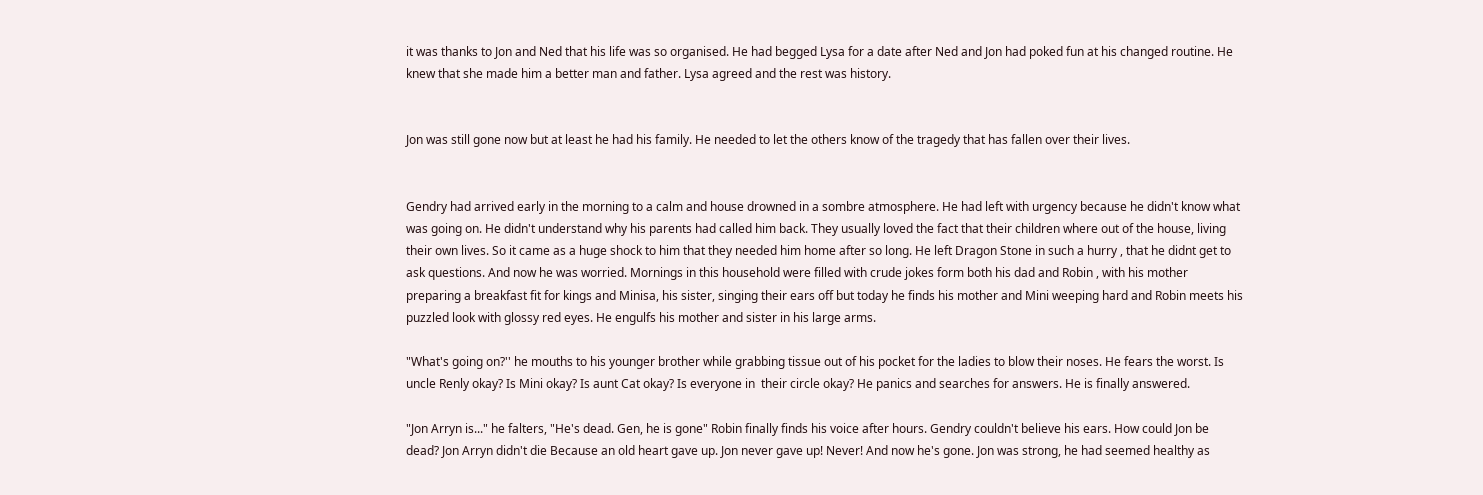it was thanks to Jon and Ned that his life was so organised. He had begged Lysa for a date after Ned and Jon had poked fun at his changed routine. He knew that she made him a better man and father. Lysa agreed and the rest was history.


Jon was still gone now but at least he had his family. He needed to let the others know of the tragedy that has fallen over their lives.


Gendry had arrived early in the morning to a calm and house drowned in a sombre atmosphere. He had left with urgency because he didn't know what was going on. He didn't understand why his parents had called him back. They usually loved the fact that their children where out of the house, living their own lives. So it came as a huge shock to him that they needed him home after so long. He left Dragon Stone in such a hurry , that he didnt get to ask questions. And now he was worried. Mornings in this household were filled with crude jokes form both his dad and Robin , with his mother preparing a breakfast fit for kings and Minisa, his sister, singing their ears off but today he finds his mother and Mini weeping hard and Robin meets his puzzled look with glossy red eyes. He engulfs his mother and sister in his large arms.

"What's going on?'' he mouths to his younger brother while grabbing tissue out of his pocket for the ladies to blow their noses. He fears the worst. Is uncle Renly okay? Is Mini okay? Is aunt Cat okay? Is everyone in  their circle okay? He panics and searches for answers. He is finally answered.

"Jon Arryn is..." he falters, "He's dead. Gen, he is gone" Robin finally finds his voice after hours. Gendry couldn't believe his ears. How could Jon be dead? Jon Arryn didn't die Because an old heart gave up. Jon never gave up! Never! And now he's gone. Jon was strong, he had seemed healthy as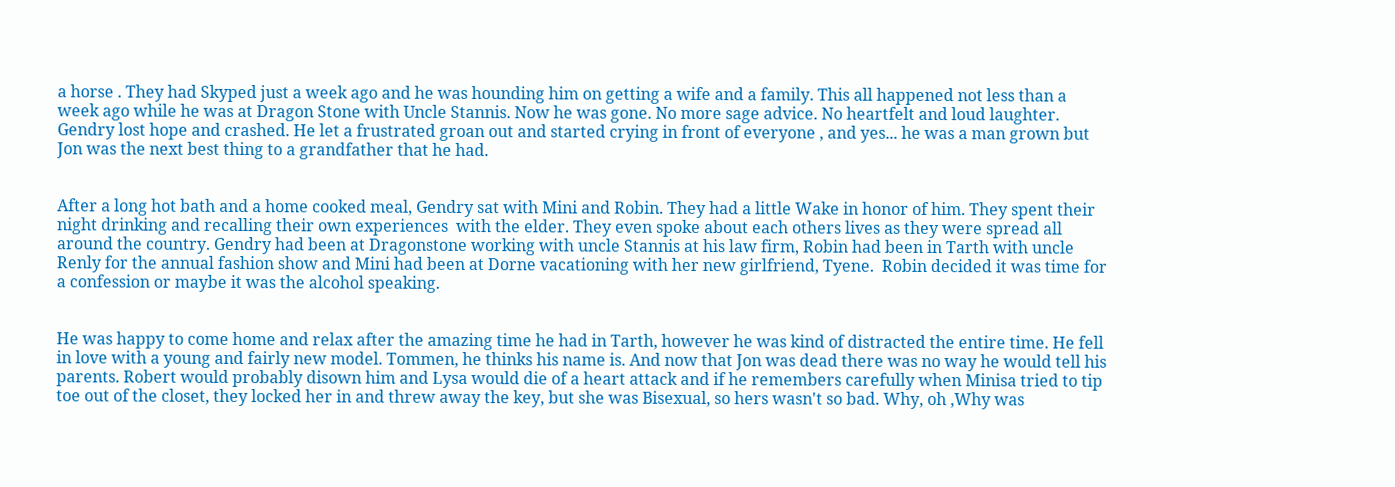a horse . They had Skyped just a week ago and he was hounding him on getting a wife and a family. This all happened not less than a week ago while he was at Dragon Stone with Uncle Stannis. Now he was gone. No more sage advice. No heartfelt and loud laughter. Gendry lost hope and crashed. He let a frustrated groan out and started crying in front of everyone , and yes... he was a man grown but Jon was the next best thing to a grandfather that he had.


After a long hot bath and a home cooked meal, Gendry sat with Mini and Robin. They had a little Wake in honor of him. They spent their night drinking and recalling their own experiences  with the elder. They even spoke about each others lives as they were spread all around the country. Gendry had been at Dragonstone working with uncle Stannis at his law firm, Robin had been in Tarth with uncle Renly for the annual fashion show and Mini had been at Dorne vacationing with her new girlfriend, Tyene.  Robin decided it was time for a confession or maybe it was the alcohol speaking.


He was happy to come home and relax after the amazing time he had in Tarth, however he was kind of distracted the entire time. He fell in love with a young and fairly new model. Tommen, he thinks his name is. And now that Jon was dead there was no way he would tell his parents. Robert would probably disown him and Lysa would die of a heart attack and if he remembers carefully when Minisa tried to tip toe out of the closet, they locked her in and threw away the key, but she was Bisexual, so hers wasn't so bad. Why, oh ,Why was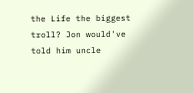the Life the biggest troll? Jon would've told him uncle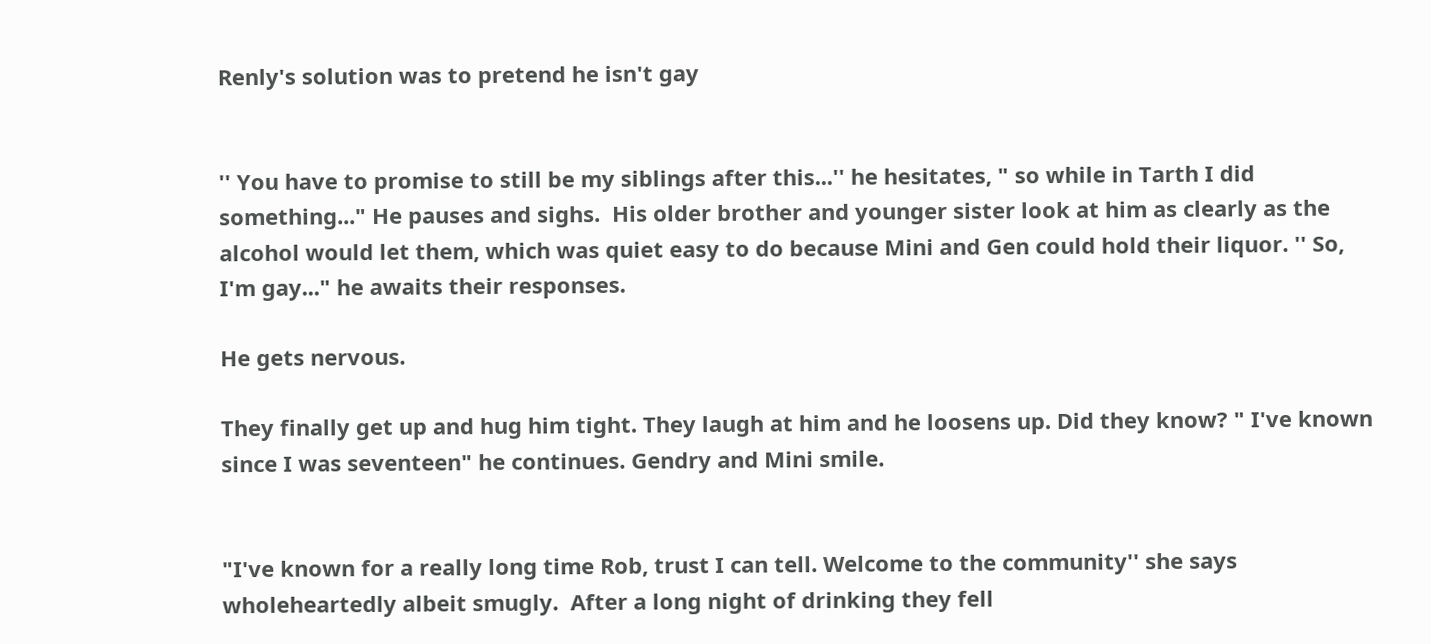Renly's solution was to pretend he isn't gay


'' You have to promise to still be my siblings after this...'' he hesitates, " so while in Tarth I did something..." He pauses and sighs.  His older brother and younger sister look at him as clearly as the alcohol would let them, which was quiet easy to do because Mini and Gen could hold their liquor. '' So, I'm gay..." he awaits their responses.

He gets nervous.

They finally get up and hug him tight. They laugh at him and he loosens up. Did they know? " I've known since I was seventeen" he continues. Gendry and Mini smile.


"I've known for a really long time Rob, trust I can tell. Welcome to the community'' she says wholeheartedly albeit smugly.  After a long night of drinking they fell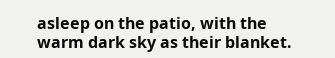asleep on the patio, with the warm dark sky as their blanket.